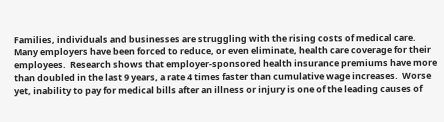Families, individuals and businesses are struggling with the rising costs of medical care.  Many employers have been forced to reduce, or even eliminate, health care coverage for their employees.  Research shows that employer-sponsored health insurance premiums have more than doubled in the last 9 years, a rate 4 times faster than cumulative wage increases.  Worse yet, inability to pay for medical bills after an illness or injury is one of the leading causes of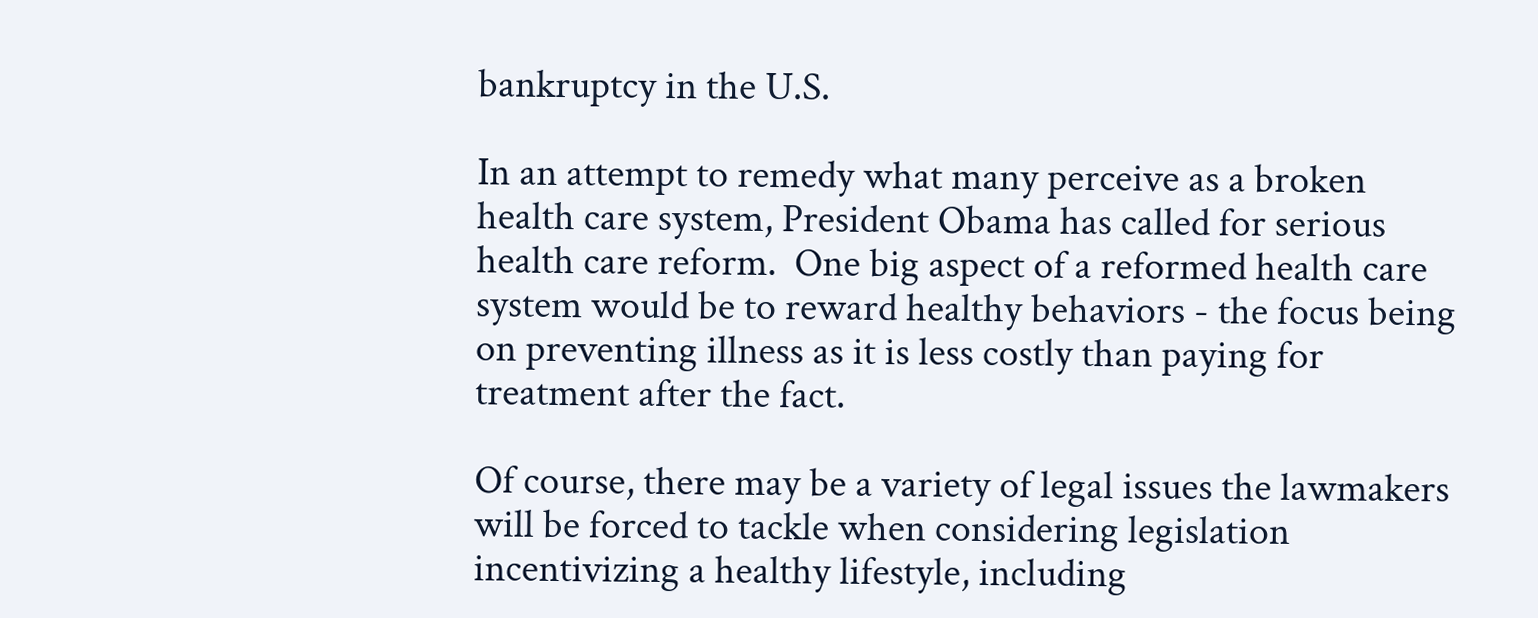bankruptcy in the U.S.

In an attempt to remedy what many perceive as a broken health care system, President Obama has called for serious health care reform.  One big aspect of a reformed health care system would be to reward healthy behaviors - the focus being on preventing illness as it is less costly than paying for treatment after the fact.

Of course, there may be a variety of legal issues the lawmakers will be forced to tackle when considering legislation incentivizing a healthy lifestyle, including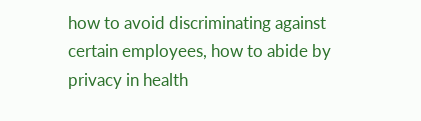how to avoid discriminating against certain employees, how to abide by privacy in health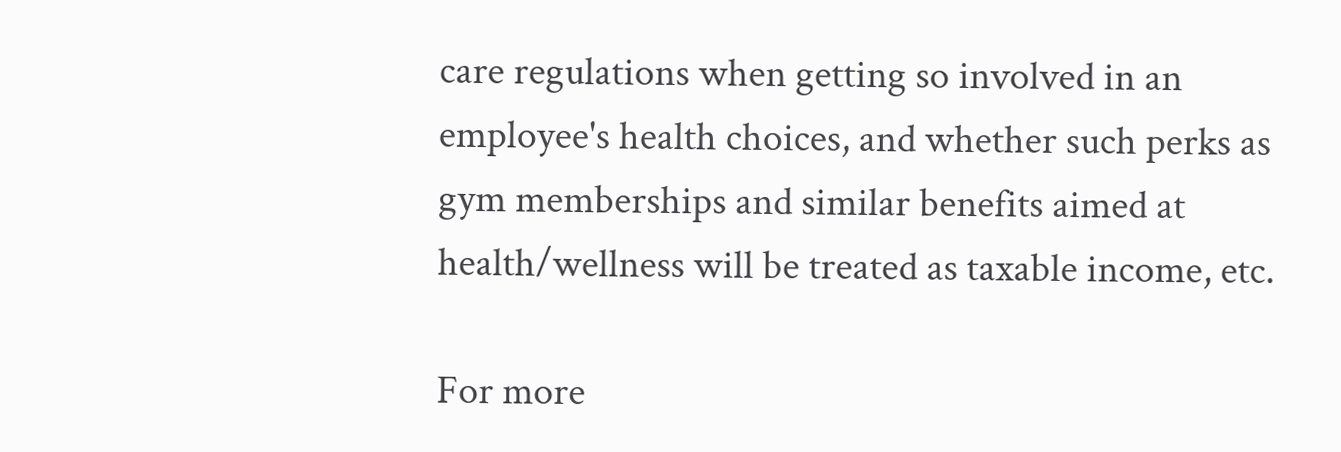care regulations when getting so involved in an employee's health choices, and whether such perks as gym memberships and similar benefits aimed at health/wellness will be treated as taxable income, etc.

For more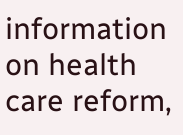information on health care reform,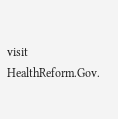visit HealthReform.Gov.